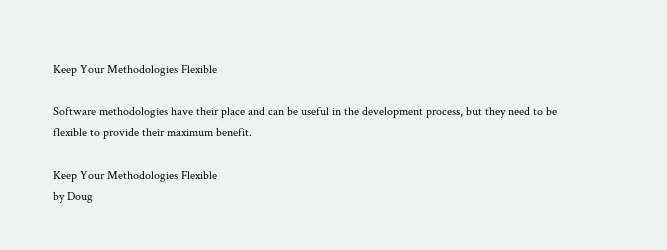Keep Your Methodologies Flexible

Software methodologies have their place and can be useful in the development process, but they need to be flexible to provide their maximum benefit.

Keep Your Methodologies Flexible
by Doug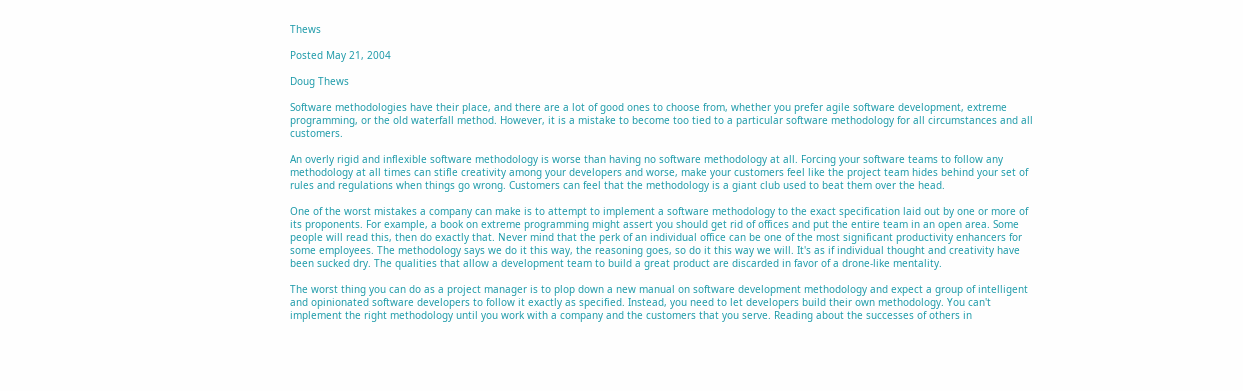Thews

Posted May 21, 2004

Doug Thews

Software methodologies have their place, and there are a lot of good ones to choose from, whether you prefer agile software development, extreme programming, or the old waterfall method. However, it is a mistake to become too tied to a particular software methodology for all circumstances and all customers.

An overly rigid and inflexible software methodology is worse than having no software methodology at all. Forcing your software teams to follow any methodology at all times can stifle creativity among your developers and worse, make your customers feel like the project team hides behind your set of rules and regulations when things go wrong. Customers can feel that the methodology is a giant club used to beat them over the head.

One of the worst mistakes a company can make is to attempt to implement a software methodology to the exact specification laid out by one or more of its proponents. For example, a book on extreme programming might assert you should get rid of offices and put the entire team in an open area. Some people will read this, then do exactly that. Never mind that the perk of an individual office can be one of the most significant productivity enhancers for some employees. The methodology says we do it this way, the reasoning goes, so do it this way we will. It's as if individual thought and creativity have been sucked dry. The qualities that allow a development team to build a great product are discarded in favor of a drone-like mentality.

The worst thing you can do as a project manager is to plop down a new manual on software development methodology and expect a group of intelligent and opinionated software developers to follow it exactly as specified. Instead, you need to let developers build their own methodology. You can't implement the right methodology until you work with a company and the customers that you serve. Reading about the successes of others in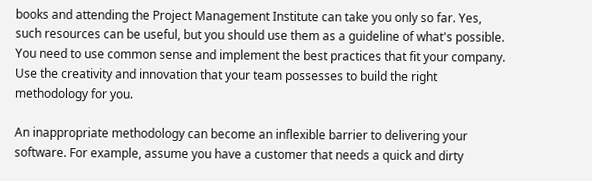books and attending the Project Management Institute can take you only so far. Yes, such resources can be useful, but you should use them as a guideline of what's possible. You need to use common sense and implement the best practices that fit your company. Use the creativity and innovation that your team possesses to build the right methodology for you.

An inappropriate methodology can become an inflexible barrier to delivering your software. For example, assume you have a customer that needs a quick and dirty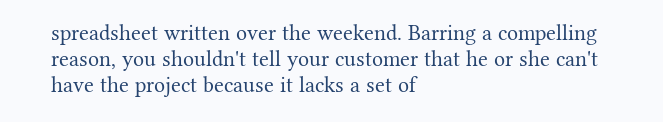spreadsheet written over the weekend. Barring a compelling reason, you shouldn't tell your customer that he or she can't have the project because it lacks a set of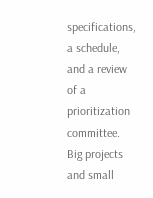specifications, a schedule, and a review of a prioritization committee. Big projects and small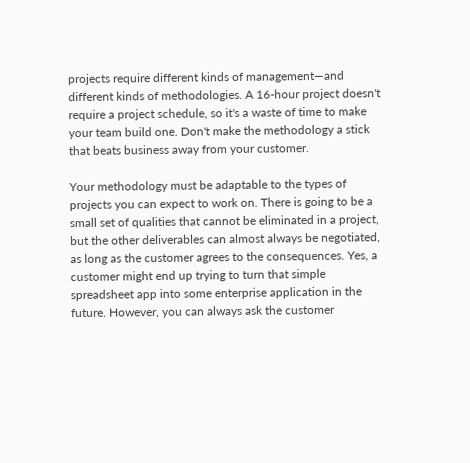projects require different kinds of management—and different kinds of methodologies. A 16-hour project doesn't require a project schedule, so it's a waste of time to make your team build one. Don't make the methodology a stick that beats business away from your customer.

Your methodology must be adaptable to the types of projects you can expect to work on. There is going to be a small set of qualities that cannot be eliminated in a project, but the other deliverables can almost always be negotiated, as long as the customer agrees to the consequences. Yes, a customer might end up trying to turn that simple spreadsheet app into some enterprise application in the future. However, you can always ask the customer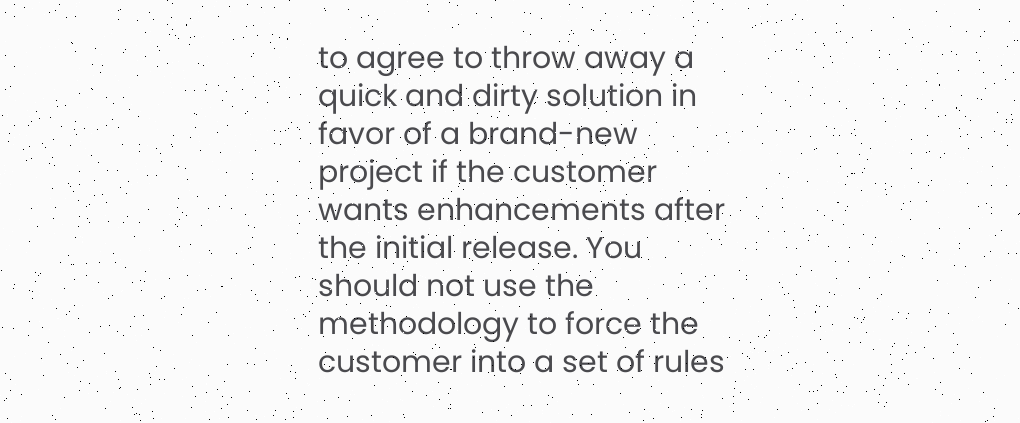to agree to throw away a quick and dirty solution in favor of a brand-new project if the customer wants enhancements after the initial release. You should not use the methodology to force the customer into a set of rules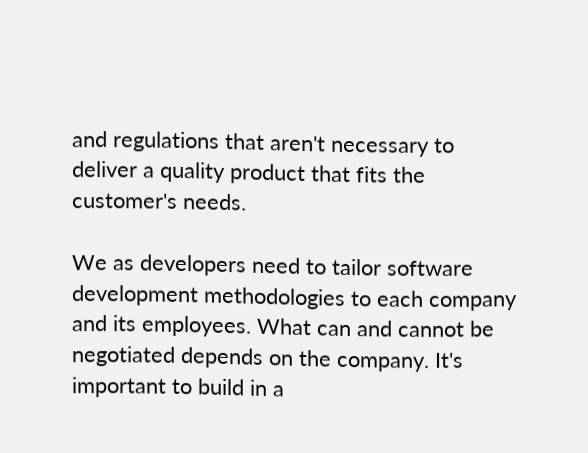and regulations that aren't necessary to deliver a quality product that fits the customer's needs.

We as developers need to tailor software development methodologies to each company and its employees. What can and cannot be negotiated depends on the company. It's important to build in a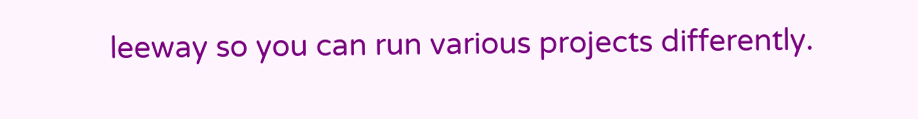leeway so you can run various projects differently.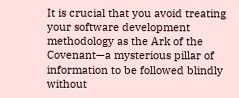It is crucial that you avoid treating your software development methodology as the Ark of the Covenant—a mysterious pillar of information to be followed blindly without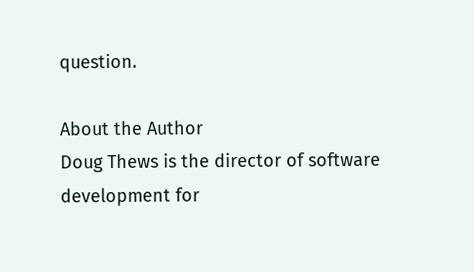question.

About the Author
Doug Thews is the director of software development for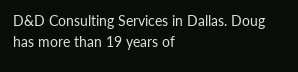D&D Consulting Services in Dallas. Doug has more than 19 years of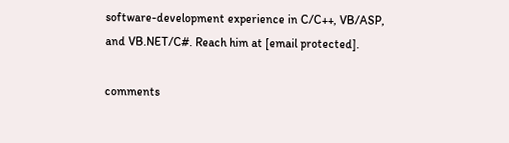software-development experience in C/C++, VB/ASP, and VB.NET/C#. Reach him at [email protected].

comments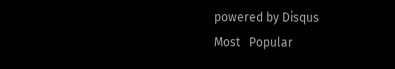powered by Disqus
Most   Popular